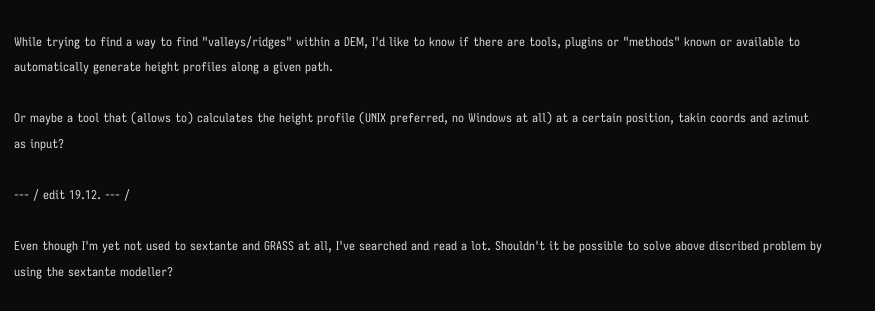While trying to find a way to find "valleys/ridges" within a DEM, I'd like to know if there are tools, plugins or "methods" known or available to automatically generate height profiles along a given path.

Or maybe a tool that (allows to) calculates the height profile (UNIX preferred, no Windows at all) at a certain position, takin coords and azimut as input?

--- / edit 19.12. --- /

Even though I'm yet not used to sextante and GRASS at all, I've searched and read a lot. Shouldn't it be possible to solve above discribed problem by using the sextante modeller?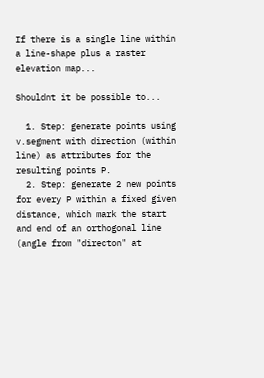If there is a single line within a line-shape plus a raster elevation map...

Shouldnt it be possible to...

  1. Step: generate points using v.segment with direction (within line) as attributes for the resulting points P.
  2. Step: generate 2 new points for every P within a fixed given distance, which mark the start and end of an orthogonal line (angle from "directon" at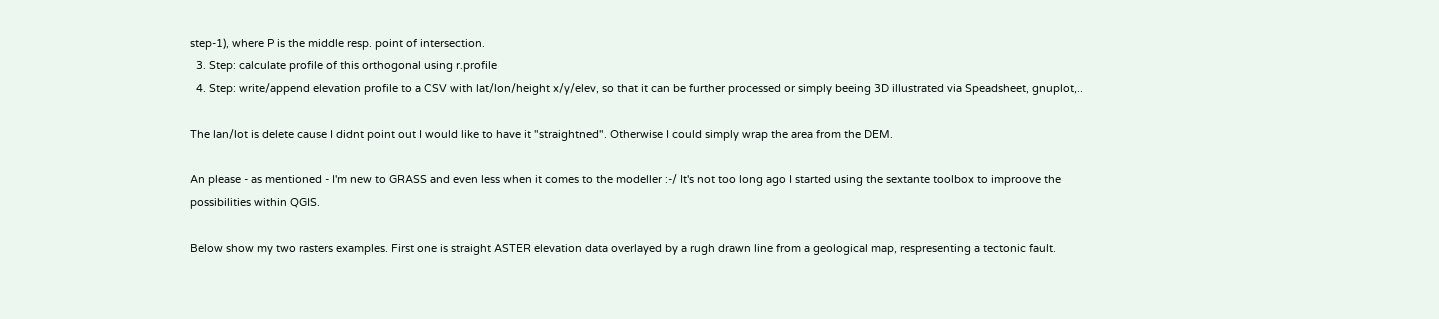step-1), where P is the middle resp. point of intersection.
  3. Step: calculate profile of this orthogonal using r.profile
  4. Step: write/append elevation profile to a CSV with lat/lon/height x/y/elev, so that it can be further processed or simply beeing 3D illustrated via Speadsheet, gnuplot,..

The lan/lot is delete cause I didnt point out I would like to have it "straightned". Otherwise I could simply wrap the area from the DEM.

An please - as mentioned - I'm new to GRASS and even less when it comes to the modeller :-/ It's not too long ago I started using the sextante toolbox to improove the possibilities within QGIS.

Below show my two rasters examples. First one is straight ASTER elevation data overlayed by a rugh drawn line from a geological map, respresenting a tectonic fault.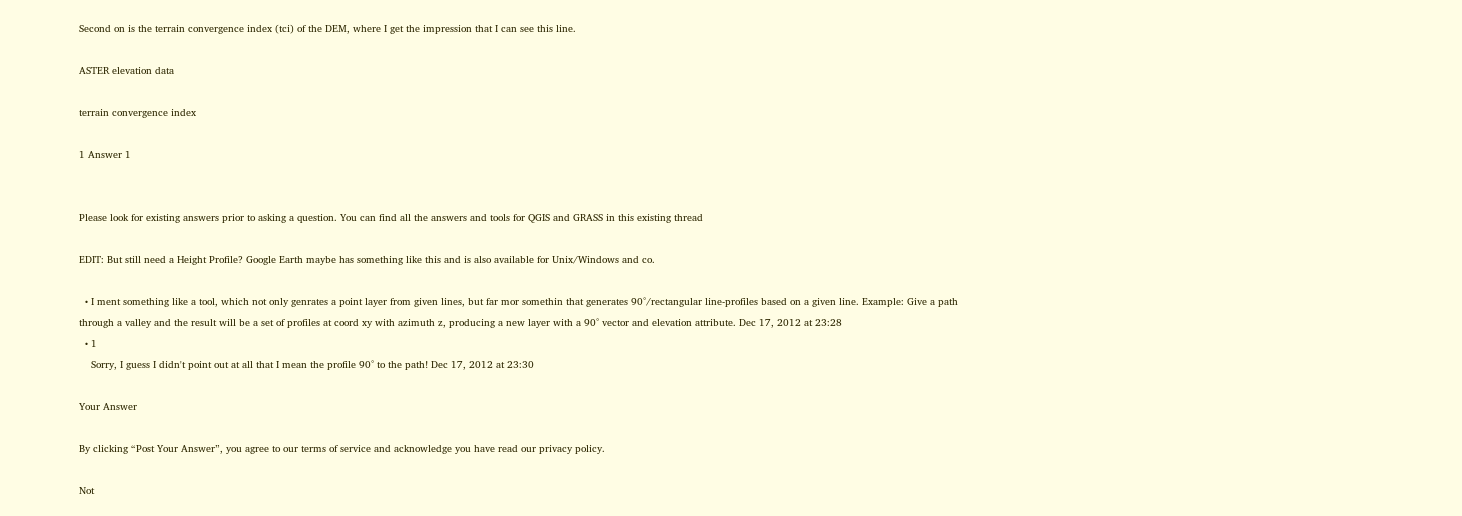Second on is the terrain convergence index (tci) of the DEM, where I get the impression that I can see this line.

ASTER elevation data

terrain convergence index

1 Answer 1


Please look for existing answers prior to asking a question. You can find all the answers and tools for QGIS and GRASS in this existing thread

EDIT: But still need a Height Profile? Google Earth maybe has something like this and is also available for Unix/Windows and co.

  • I ment something like a tool, which not only genrates a point layer from given lines, but far mor somethin that generates 90°/rectangular line-profiles based on a given line. Example: Give a path through a valley and the result will be a set of profiles at coord xy with azimuth z, producing a new layer with a 90° vector and elevation attribute. Dec 17, 2012 at 23:28
  • 1
    Sorry, I guess I didn't point out at all that I mean the profile 90° to the path! Dec 17, 2012 at 23:30

Your Answer

By clicking “Post Your Answer”, you agree to our terms of service and acknowledge you have read our privacy policy.

Not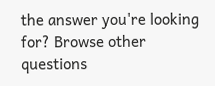the answer you're looking for? Browse other questions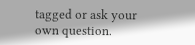tagged or ask your own question.